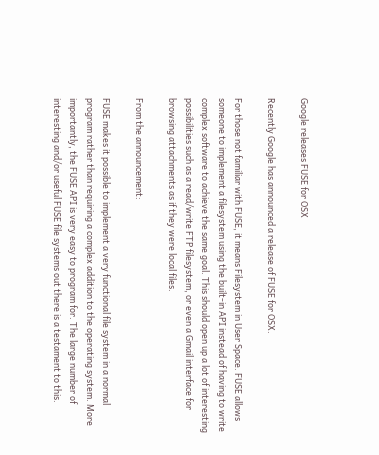Google releases FUSE for OSX

Recently Google has announced a release of FUSE for OSX.

For those not familiar with FUSE, it means Filesystem in User Space. FUSE allows someone to implement a filesystem using the built-in API instead of having to write complex software to achieve the same goal. This should open up a lot of interesting possibilities such as a read/write FTP filesystem, or even a Gmail interface for browsing attachments as if they were local files.

From the announcement:

FUSE makes it possible to implement a very functional file system in a normal program rather than requiring a complex addition to the operating system. More importantly, the FUSE API is very easy to program for. The large number of interesting and/or useful FUSE file systems out there is a testament to this.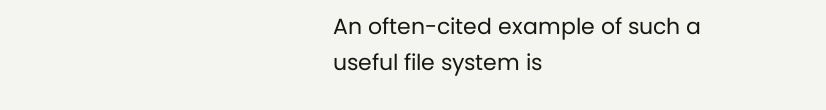An often-cited example of such a useful file system is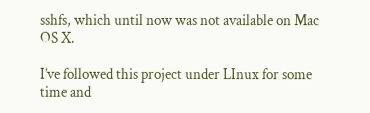sshfs, which until now was not available on Mac OS X.

I’ve followed this project under LInux for some time and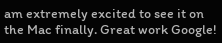am extremely excited to see it on the Mac finally. Great work Google!